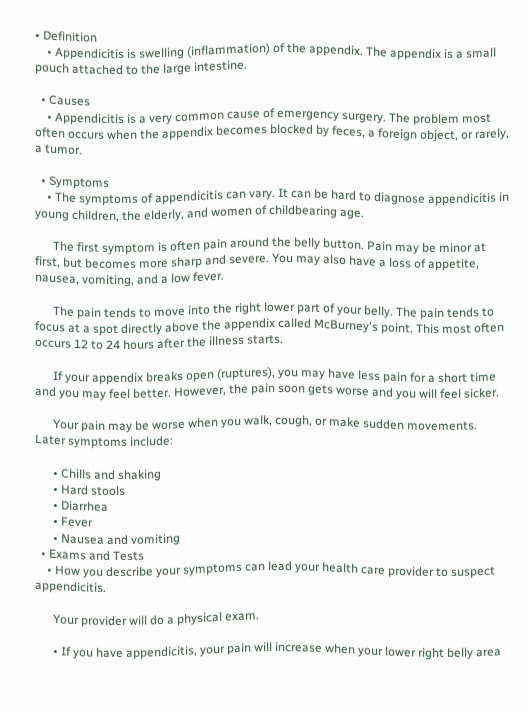• Definition
    • Appendicitis is swelling (inflammation) of the appendix. The appendix is a small pouch attached to the large intestine.

  • Causes
    • Appendicitis is a very common cause of emergency surgery. The problem most often occurs when the appendix becomes blocked by feces, a foreign object, or rarely, a tumor.

  • Symptoms
    • The symptoms of appendicitis can vary. It can be hard to diagnose appendicitis in young children, the elderly, and women of childbearing age.

      The first symptom is often pain around the belly button. Pain may be minor at first, but becomes more sharp and severe. You may also have a loss of appetite, nausea, vomiting, and a low fever.

      The pain tends to move into the right lower part of your belly. The pain tends to focus at a spot directly above the appendix called McBurney's point. This most often occurs 12 to 24 hours after the illness starts.

      If your appendix breaks open (ruptures), you may have less pain for a short time and you may feel better. However, the pain soon gets worse and you will feel sicker.

      Your pain may be worse when you walk, cough, or make sudden movements. Later symptoms include:

      • Chills and shaking
      • Hard stools
      • Diarrhea
      • Fever
      • Nausea and vomiting
  • Exams and Tests
    • How you describe your symptoms can lead your health care provider to suspect appendicitis.

      Your provider will do a physical exam.

      • If you have appendicitis, your pain will increase when your lower right belly area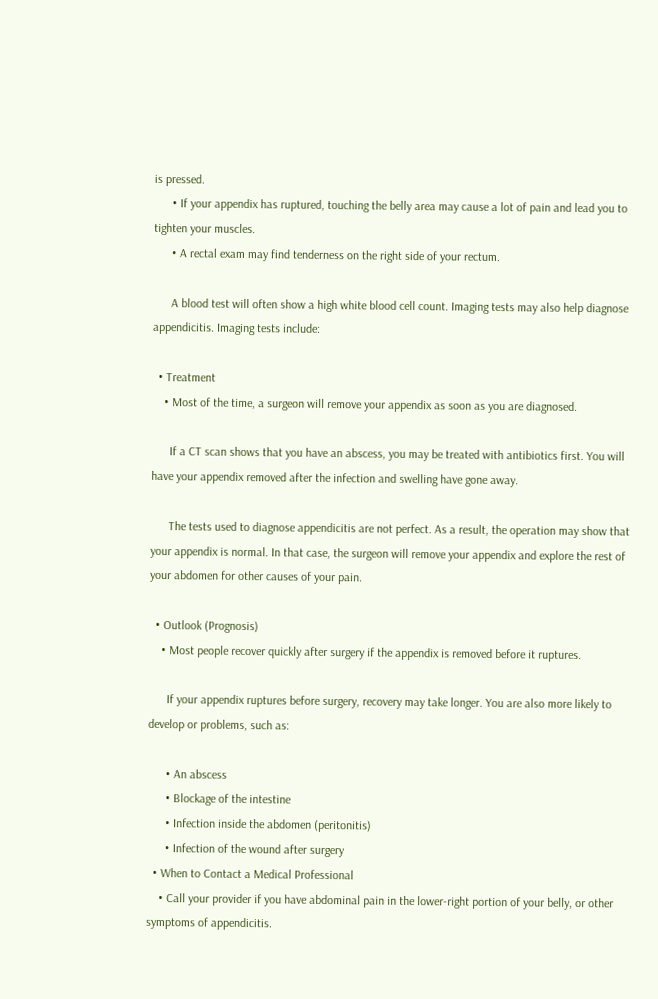is pressed.
      • If your appendix has ruptured, touching the belly area may cause a lot of pain and lead you to tighten your muscles.
      • A rectal exam may find tenderness on the right side of your rectum.

      A blood test will often show a high white blood cell count. Imaging tests may also help diagnose appendicitis. Imaging tests include:

  • Treatment
    • Most of the time, a surgeon will remove your appendix as soon as you are diagnosed.

      If a CT scan shows that you have an abscess, you may be treated with antibiotics first. You will have your appendix removed after the infection and swelling have gone away.

      The tests used to diagnose appendicitis are not perfect. As a result, the operation may show that your appendix is normal. In that case, the surgeon will remove your appendix and explore the rest of your abdomen for other causes of your pain.

  • Outlook (Prognosis)
    • Most people recover quickly after surgery if the appendix is removed before it ruptures.

      If your appendix ruptures before surgery, recovery may take longer. You are also more likely to develop or problems, such as:

      • An abscess
      • Blockage of the intestine
      • Infection inside the abdomen (peritonitis)
      • Infection of the wound after surgery
  • When to Contact a Medical Professional
    • Call your provider if you have abdominal pain in the lower-right portion of your belly, or other symptoms of appendicitis.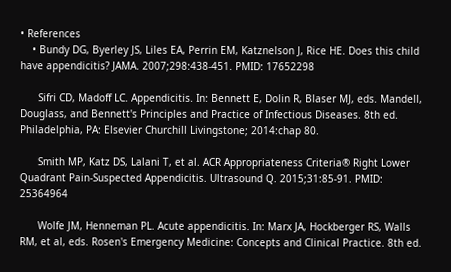• References
    • Bundy DG, Byerley JS, Liles EA, Perrin EM, Katznelson J, Rice HE. Does this child have appendicitis? JAMA. 2007;298:438-451. PMID: 17652298

      Sifri CD, Madoff LC. Appendicitis. In: Bennett E, Dolin R, Blaser MJ, eds. Mandell, Douglass, and Bennett's Principles and Practice of Infectious Diseases. 8th ed. Philadelphia, PA: Elsevier Churchill Livingstone; 2014:chap 80.

      Smith MP, Katz DS, Lalani T, et al. ACR Appropriateness Criteria® Right Lower Quadrant Pain-Suspected Appendicitis. Ultrasound Q. 2015;31:85-91. PMID: 25364964

      Wolfe JM, Henneman PL. Acute appendicitis. In: Marx JA, Hockberger RS, Walls RM, et al, eds. Rosen's Emergency Medicine: Concepts and Clinical Practice. 8th ed.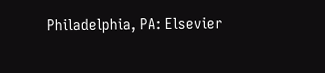Philadelphia, PA: Elsevier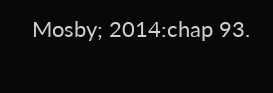Mosby; 2014:chap 93.